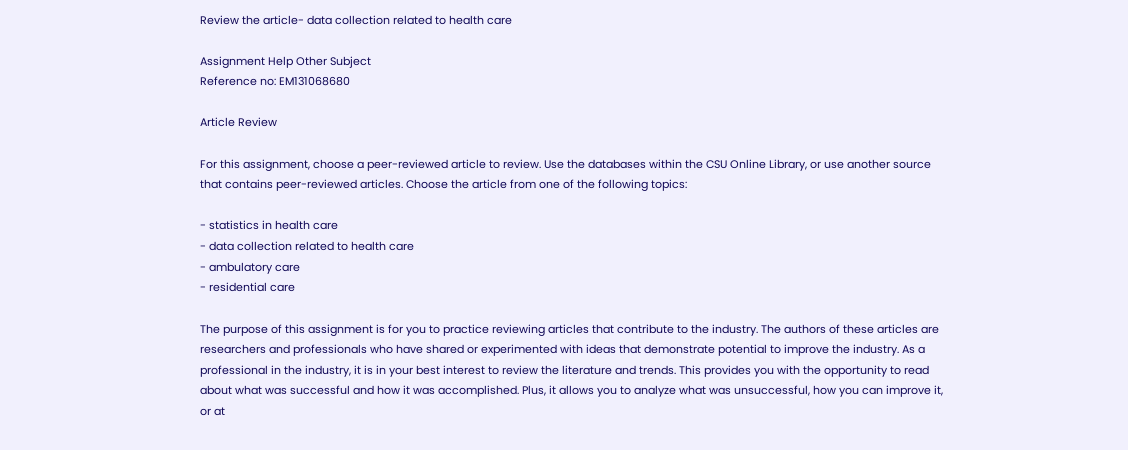Review the article- data collection related to health care

Assignment Help Other Subject
Reference no: EM131068680

Article Review

For this assignment, choose a peer-reviewed article to review. Use the databases within the CSU Online Library, or use another source that contains peer-reviewed articles. Choose the article from one of the following topics:

- statistics in health care
- data collection related to health care
- ambulatory care
- residential care

The purpose of this assignment is for you to practice reviewing articles that contribute to the industry. The authors of these articles are researchers and professionals who have shared or experimented with ideas that demonstrate potential to improve the industry. As a professional in the industry, it is in your best interest to review the literature and trends. This provides you with the opportunity to read about what was successful and how it was accomplished. Plus, it allows you to analyze what was unsuccessful, how you can improve it, or at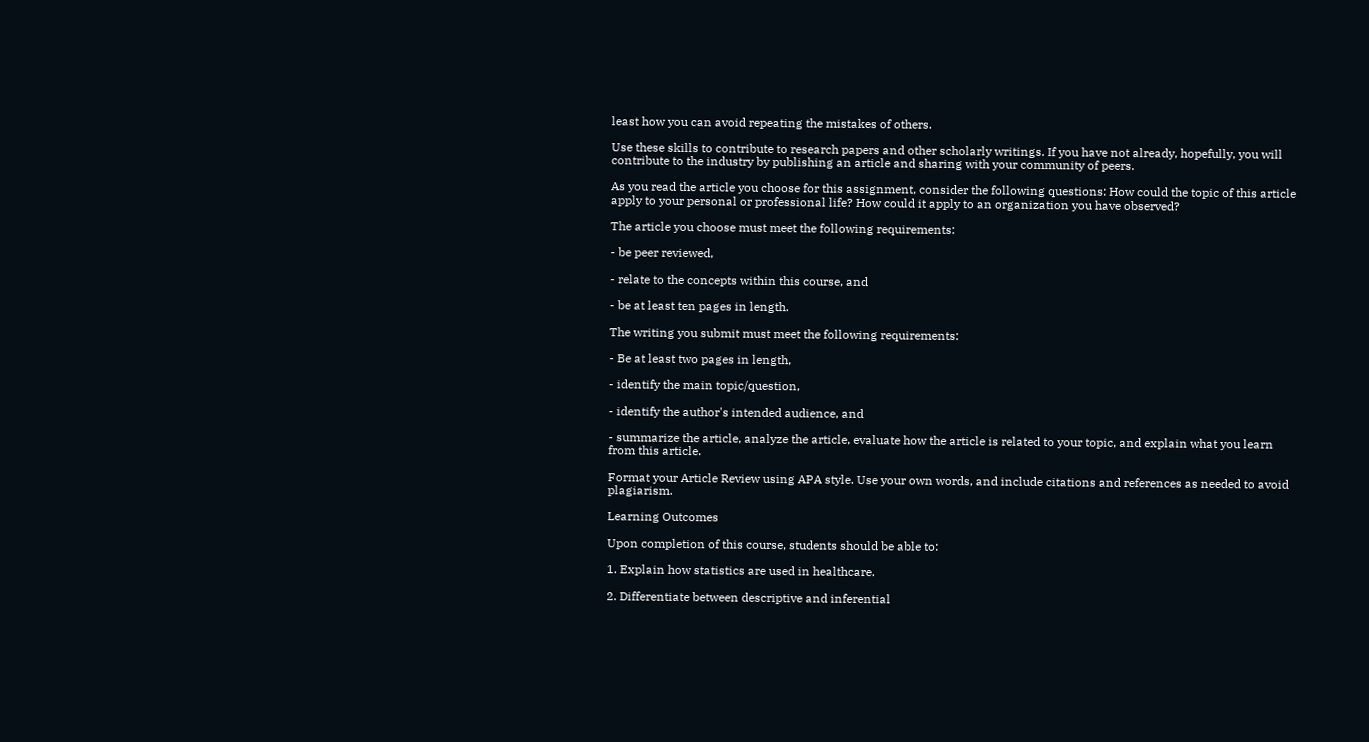least how you can avoid repeating the mistakes of others.

Use these skills to contribute to research papers and other scholarly writings. If you have not already, hopefully, you will contribute to the industry by publishing an article and sharing with your community of peers.

As you read the article you choose for this assignment, consider the following questions: How could the topic of this article apply to your personal or professional life? How could it apply to an organization you have observed?

The article you choose must meet the following requirements:

- be peer reviewed,

- relate to the concepts within this course, and

- be at least ten pages in length.

The writing you submit must meet the following requirements:

- Be at least two pages in length,

- identify the main topic/question,

- identify the author's intended audience, and

- summarize the article, analyze the article, evaluate how the article is related to your topic, and explain what you learn from this article.

Format your Article Review using APA style. Use your own words, and include citations and references as needed to avoid plagiarism.

Learning Outcomes

Upon completion of this course, students should be able to:

1. Explain how statistics are used in healthcare.

2. Differentiate between descriptive and inferential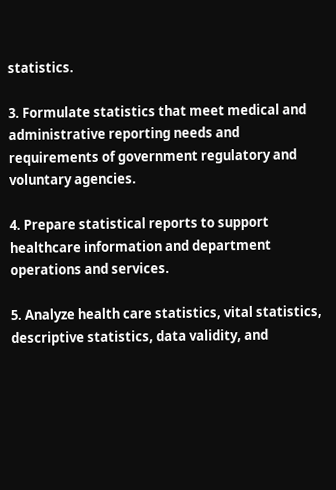statistics.

3. Formulate statistics that meet medical and administrative reporting needs and requirements of government regulatory and voluntary agencies.

4. Prepare statistical reports to support healthcare information and department operations and services.

5. Analyze health care statistics, vital statistics, descriptive statistics, data validity, and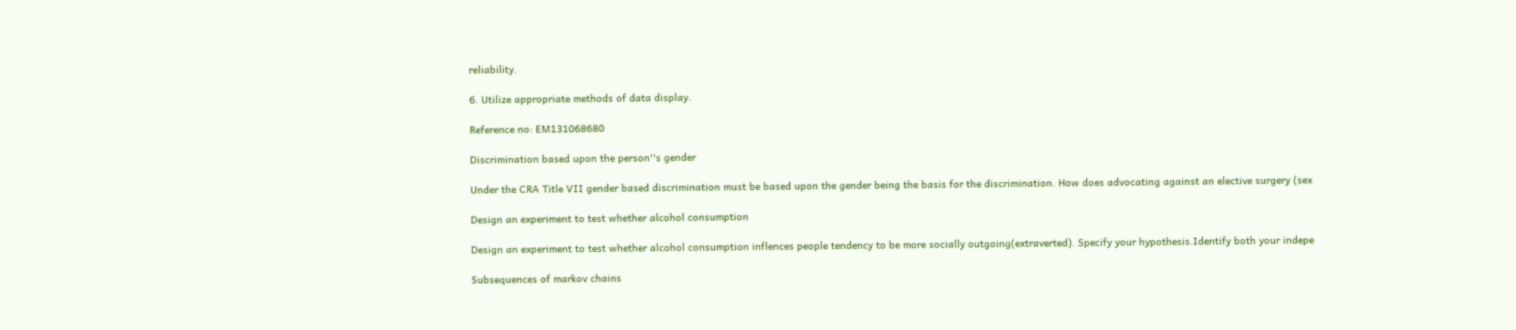reliability.

6. Utilize appropriate methods of data display.

Reference no: EM131068680

Discrimination based upon the person''s gender

Under the CRA Title VII gender based discrimination must be based upon the gender being the basis for the discrimination. How does advocating against an elective surgery (sex

Design an experiment to test whether alcohol consumption

Design an experiment to test whether alcohol consumption inflences people tendency to be more socially outgoing(extraverted). Specify your hypothesis.Identify both your indepe

Subsequences of markov chains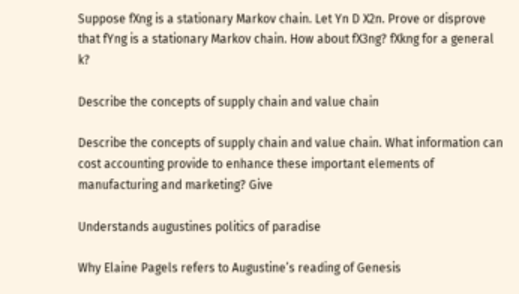Suppose fXng is a stationary Markov chain. Let Yn D X2n. Prove or disprove that fYng is a stationary Markov chain. How about fX3ng? fXkng for a general k?

Describe the concepts of supply chain and value chain

Describe the concepts of supply chain and value chain. What information can cost accounting provide to enhance these important elements of manufacturing and marketing? Give

Understands augustines politics of paradise

Why Elaine Pagels refers to Augustine’s reading of Genesis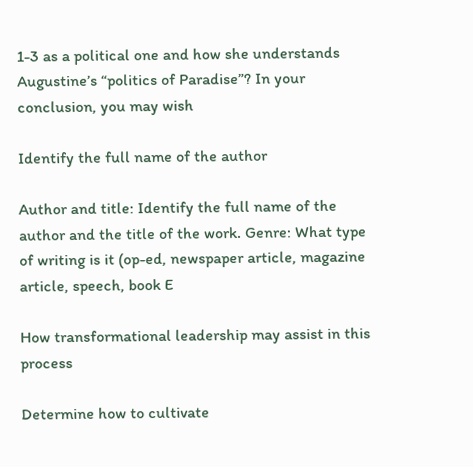1-3 as a political one and how she understands Augustine’s “politics of Paradise”? In your conclusion, you may wish

Identify the full name of the author

Author and title: Identify the full name of the author and the title of the work. Genre: What type of writing is it (op-ed, newspaper article, magazine article, speech, book E

How transformational leadership may assist in this process

Determine how to cultivate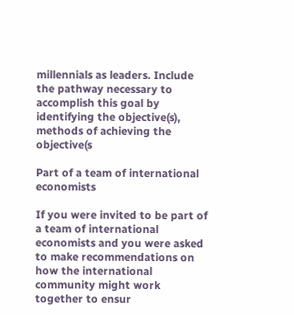millennials as leaders. Include the pathway necessary to accomplish this goal by identifying the objective(s), methods of achieving the objective(s

Part of a team of international economists

If you were invited to be part of a team of international economists and you were asked to make recommendations on how the international community might work together to ensur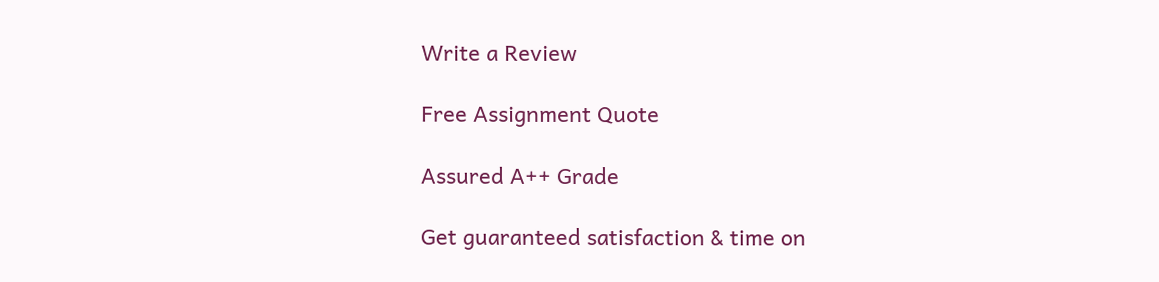Write a Review

Free Assignment Quote

Assured A++ Grade

Get guaranteed satisfaction & time on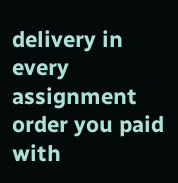delivery in every assignment order you paid with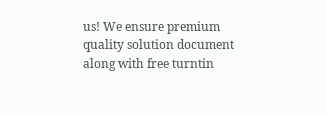us! We ensure premium quality solution document along with free turntin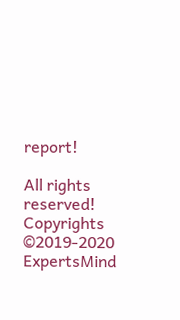report!

All rights reserved! Copyrights ©2019-2020 ExpertsMind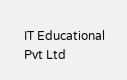IT Educational Pvt Ltd